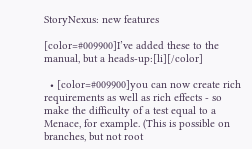StoryNexus: new features

[color=#009900]I’ve added these to the manual, but a heads-up:[li][/color]

  • [color=#009900]you can now create rich requirements as well as rich effects - so make the difficulty of a test equal to a Menace, for example. (This is possible on branches, but not root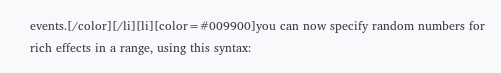events.[/color][/li][li][color=#009900]you can now specify random numbers for rich effects in a range, using this syntax: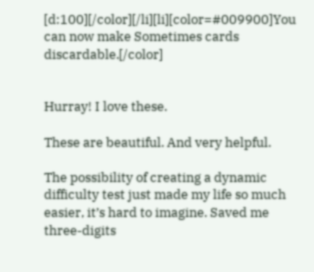[d:100][/color][/li][li][color=#009900]You can now make Sometimes cards discardable.[/color]


Hurray! I love these.

These are beautiful. And very helpful.

The possibility of creating a dynamic difficulty test just made my life so much easier, it’s hard to imagine. Saved me three-digits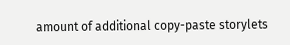amount of additional copy-paste storylets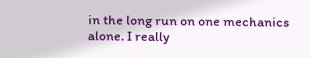in the long run on one mechanics alone. I really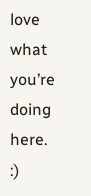love what you’re doing here. :)